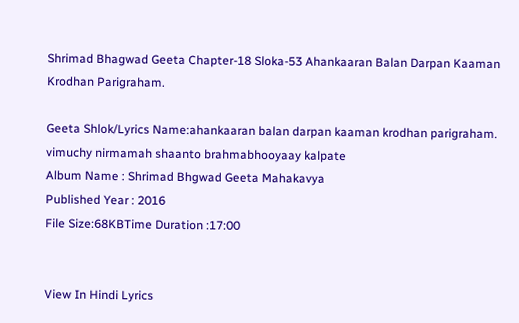Shrimad Bhagwad Geeta Chapter-18 Sloka-53 Ahankaaran Balan Darpan Kaaman Krodhan Parigraham.

Geeta Shlok/Lyrics Name:ahankaaran balan darpan kaaman krodhan parigraham.
vimuchy nirmamah shaanto brahmabhooyaay kalpate
Album Name : Shrimad Bhgwad Geeta Mahakavya
Published Year : 2016
File Size:68KBTime Duration :17:00


View In Hindi Lyrics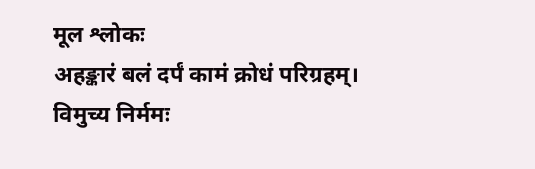मूल श्लोकः
अहङ्कारं बलं दर्पं कामं क्रोधं परिग्रहम्।
विमुच्य निर्ममः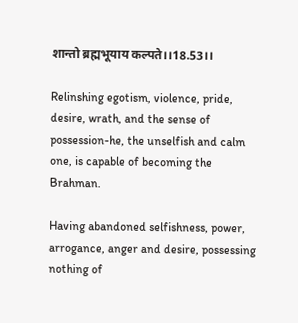शान्तो ब्रह्मभूयाय कल्पते।।18.53।।

Relinshing egotism, violence, pride, desire, wrath, and the sense of possession-he, the unselfish and calm one, is capable of becoming the Brahman.

Having abandoned selfishness, power, arrogance, anger and desire, possessing nothing of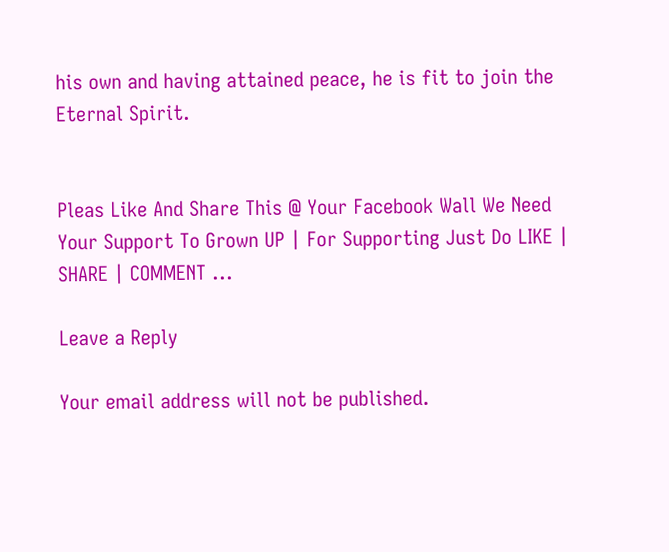his own and having attained peace, he is fit to join the Eternal Spirit.


Pleas Like And Share This @ Your Facebook Wall We Need Your Support To Grown UP | For Supporting Just Do LIKE | SHARE | COMMENT ...

Leave a Reply

Your email address will not be published.